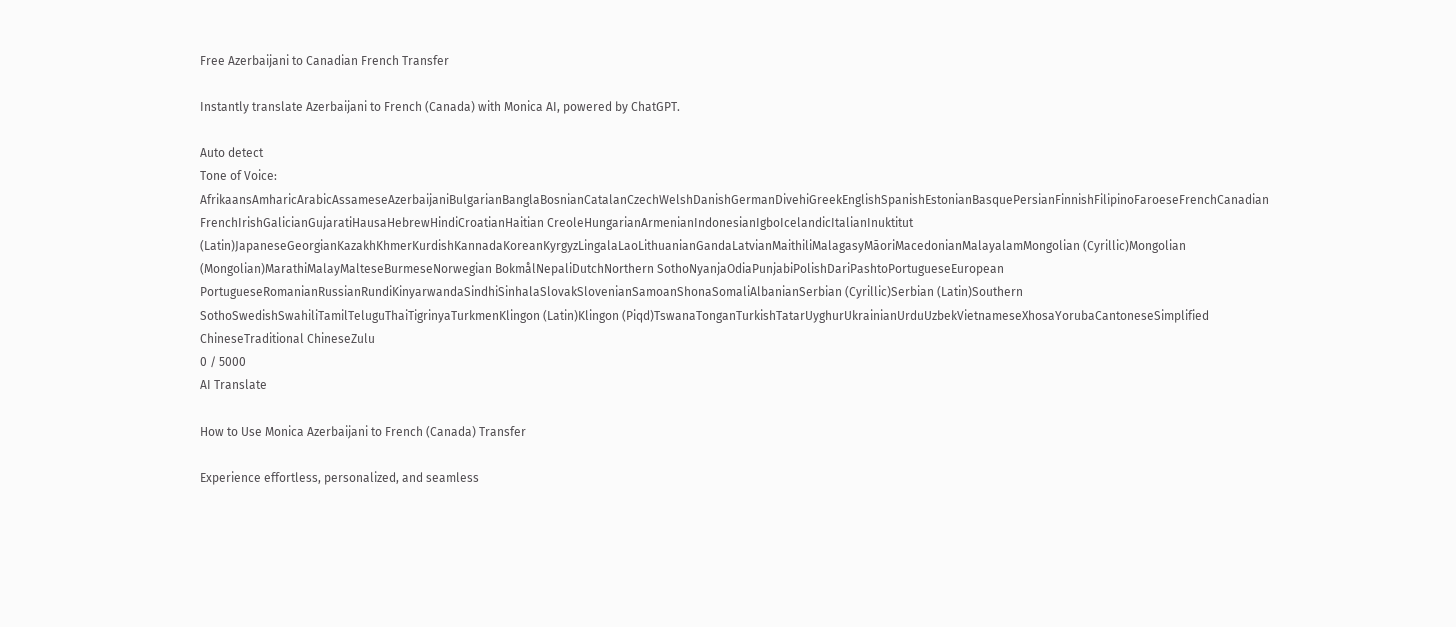Free Azerbaijani to Canadian French Transfer

Instantly translate Azerbaijani to French (Canada) with Monica AI, powered by ChatGPT.

Auto detect
Tone of Voice:
AfrikaansAmharicArabicAssameseAzerbaijaniBulgarianBanglaBosnianCatalanCzechWelshDanishGermanDivehiGreekEnglishSpanishEstonianBasquePersianFinnishFilipinoFaroeseFrenchCanadian FrenchIrishGalicianGujaratiHausaHebrewHindiCroatianHaitian CreoleHungarianArmenianIndonesianIgboIcelandicItalianInuktitut (Latin)JapaneseGeorgianKazakhKhmerKurdishKannadaKoreanKyrgyzLingalaLaoLithuanianGandaLatvianMaithiliMalagasyMāoriMacedonianMalayalamMongolian (Cyrillic)Mongolian (Mongolian)MarathiMalayMalteseBurmeseNorwegian BokmålNepaliDutchNorthern SothoNyanjaOdiaPunjabiPolishDariPashtoPortugueseEuropean PortugueseRomanianRussianRundiKinyarwandaSindhiSinhalaSlovakSlovenianSamoanShonaSomaliAlbanianSerbian (Cyrillic)Serbian (Latin)Southern SothoSwedishSwahiliTamilTeluguThaiTigrinyaTurkmenKlingon (Latin)Klingon (Piqd)TswanaTonganTurkishTatarUyghurUkrainianUrduUzbekVietnameseXhosaYorubaCantoneseSimplified ChineseTraditional ChineseZulu
0 / 5000
AI Translate

How to Use Monica Azerbaijani to French (Canada) Transfer

Experience effortless, personalized, and seamless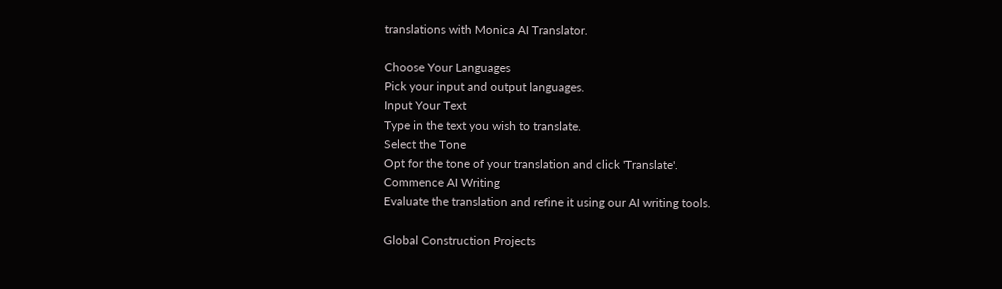translations with Monica AI Translator.

Choose Your Languages
Pick your input and output languages.
Input Your Text
Type in the text you wish to translate.
Select the Tone
Opt for the tone of your translation and click 'Translate'.
Commence AI Writing
Evaluate the translation and refine it using our AI writing tools.

Global Construction Projects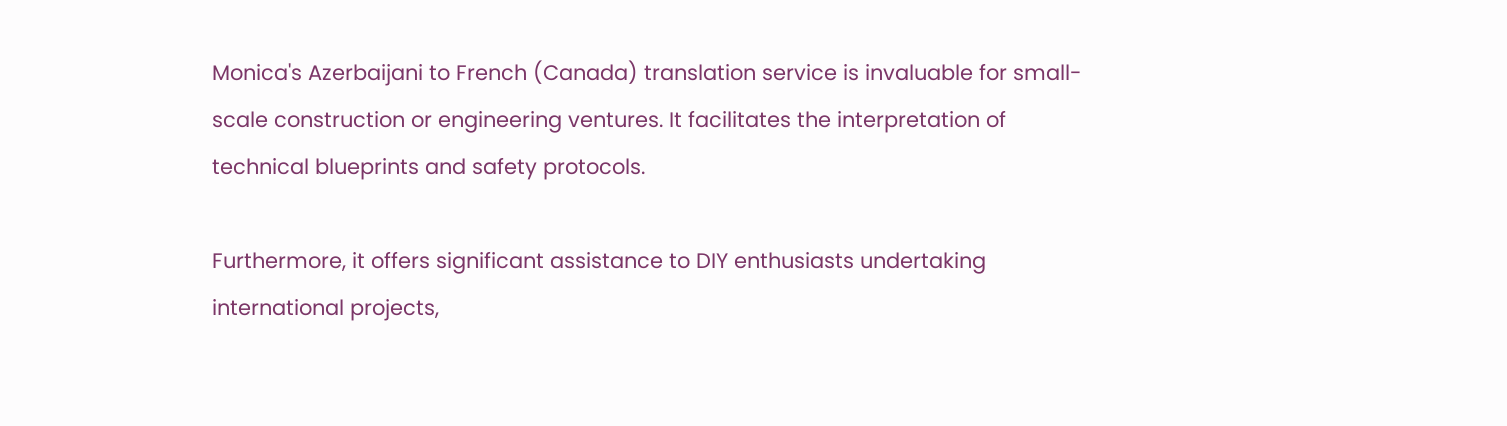Monica's Azerbaijani to French (Canada) translation service is invaluable for small-scale construction or engineering ventures. It facilitates the interpretation of technical blueprints and safety protocols.

Furthermore, it offers significant assistance to DIY enthusiasts undertaking international projects,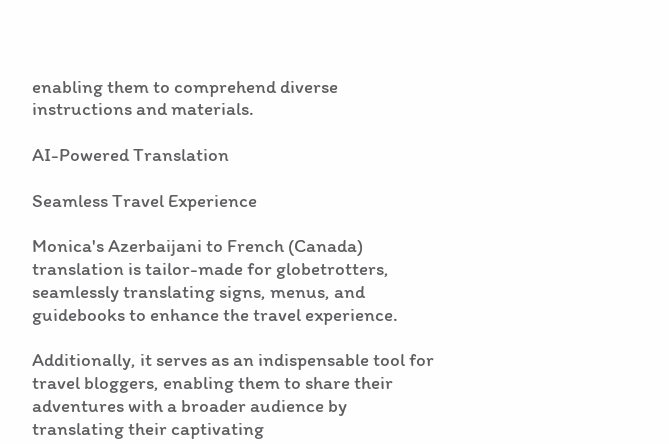enabling them to comprehend diverse instructions and materials.

AI-Powered Translation

Seamless Travel Experience

Monica's Azerbaijani to French (Canada) translation is tailor-made for globetrotters, seamlessly translating signs, menus, and guidebooks to enhance the travel experience.

Additionally, it serves as an indispensable tool for travel bloggers, enabling them to share their adventures with a broader audience by translating their captivating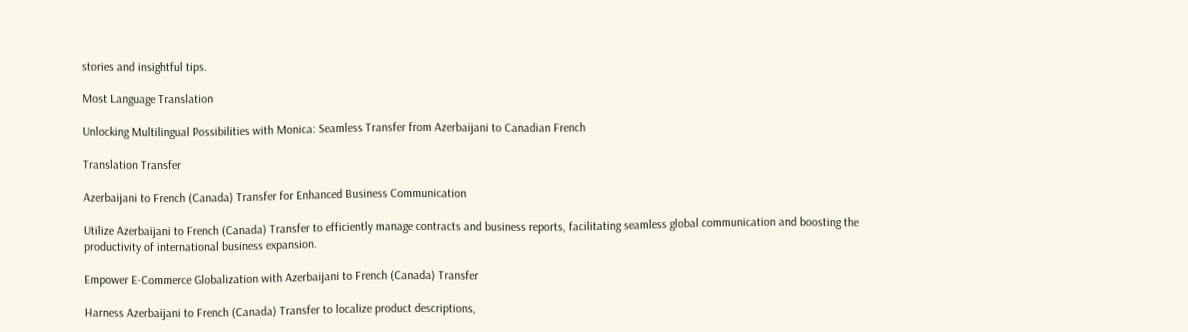stories and insightful tips.

Most Language Translation

Unlocking Multilingual Possibilities with Monica: Seamless Transfer from Azerbaijani to Canadian French

Translation Transfer

Azerbaijani to French (Canada) Transfer for Enhanced Business Communication

Utilize Azerbaijani to French (Canada) Transfer to efficiently manage contracts and business reports, facilitating seamless global communication and boosting the productivity of international business expansion.

Empower E-Commerce Globalization with Azerbaijani to French (Canada) Transfer

Harness Azerbaijani to French (Canada) Transfer to localize product descriptions,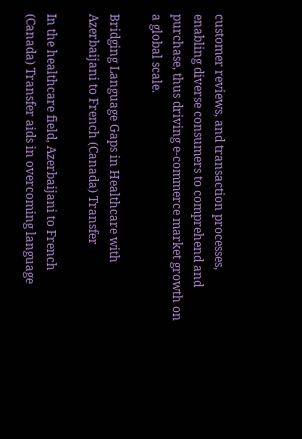customer reviews, and transaction processes, enabling diverse consumers to comprehend and purchase, thus driving e-commerce market growth on a global scale.

Bridging Language Gaps in Healthcare with Azerbaijani to French (Canada) Transfer

In the healthcare field, Azerbaijani to French (Canada) Transfer aids in overcoming language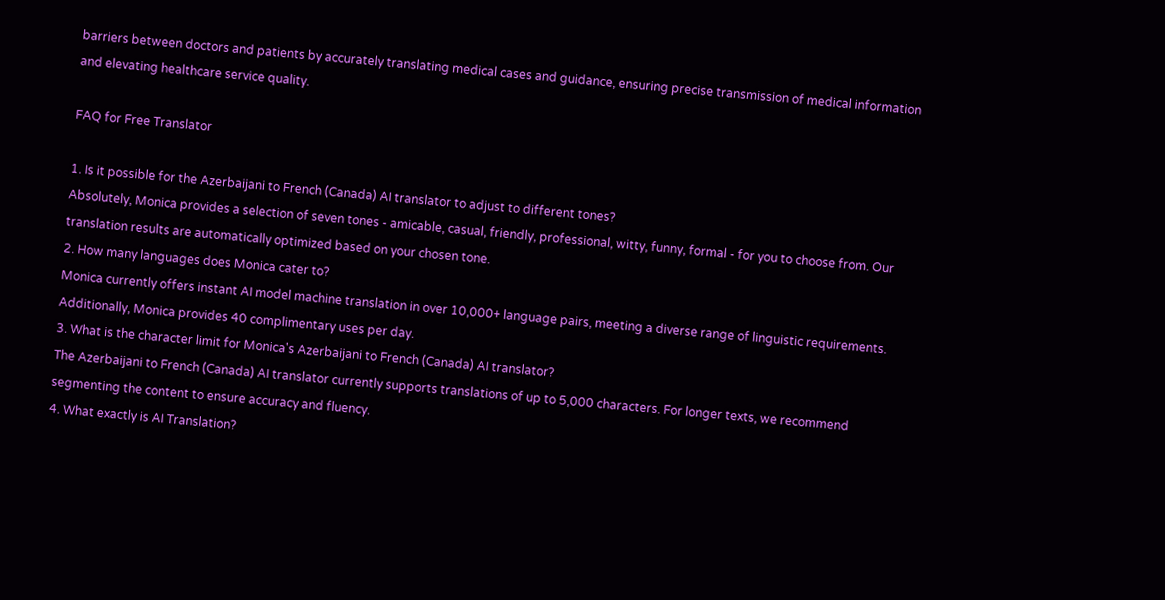barriers between doctors and patients by accurately translating medical cases and guidance, ensuring precise transmission of medical information and elevating healthcare service quality.

FAQ for Free Translator

1. Is it possible for the Azerbaijani to French (Canada) AI translator to adjust to different tones?
Absolutely, Monica provides a selection of seven tones - amicable, casual, friendly, professional, witty, funny, formal - for you to choose from. Our translation results are automatically optimized based on your chosen tone.
2. How many languages does Monica cater to?
Monica currently offers instant AI model machine translation in over 10,000+ language pairs, meeting a diverse range of linguistic requirements. Additionally, Monica provides 40 complimentary uses per day.
3. What is the character limit for Monica's Azerbaijani to French (Canada) AI translator?
The Azerbaijani to French (Canada) AI translator currently supports translations of up to 5,000 characters. For longer texts, we recommend segmenting the content to ensure accuracy and fluency.
4. What exactly is AI Translation?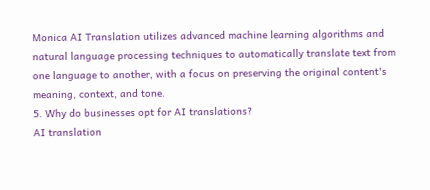Monica AI Translation utilizes advanced machine learning algorithms and natural language processing techniques to automatically translate text from one language to another, with a focus on preserving the original content's meaning, context, and tone.
5. Why do businesses opt for AI translations?
AI translation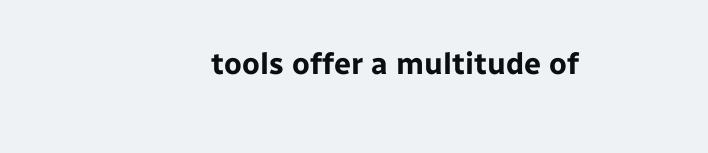tools offer a multitude of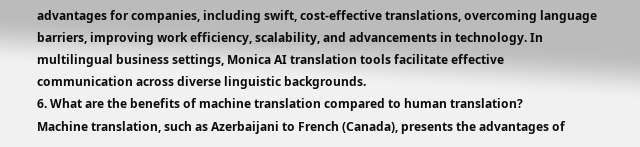advantages for companies, including swift, cost-effective translations, overcoming language barriers, improving work efficiency, scalability, and advancements in technology. In multilingual business settings, Monica AI translation tools facilitate effective communication across diverse linguistic backgrounds.
6. What are the benefits of machine translation compared to human translation?
Machine translation, such as Azerbaijani to French (Canada), presents the advantages of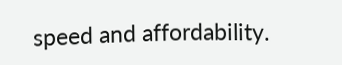speed and affordability.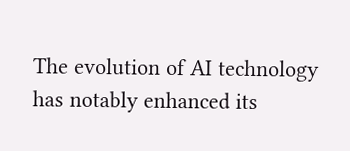The evolution of AI technology has notably enhanced its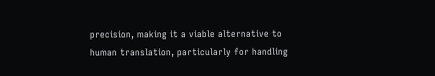precision, making it a viable alternative to human translation, particularly for handling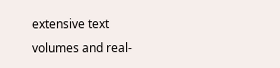extensive text volumes and real-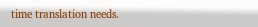time translation needs.